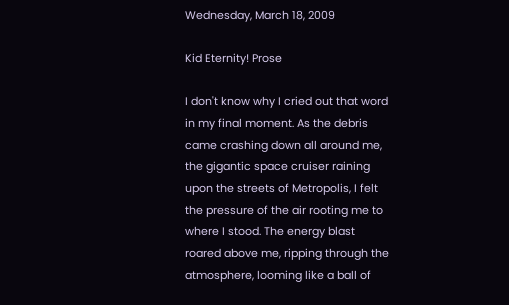Wednesday, March 18, 2009

Kid Eternity! Prose

I don't know why I cried out that word in my final moment. As the debris came crashing down all around me, the gigantic space cruiser raining upon the streets of Metropolis, I felt the pressure of the air rooting me to where I stood. The energy blast roared above me, ripping through the atmosphere, looming like a ball of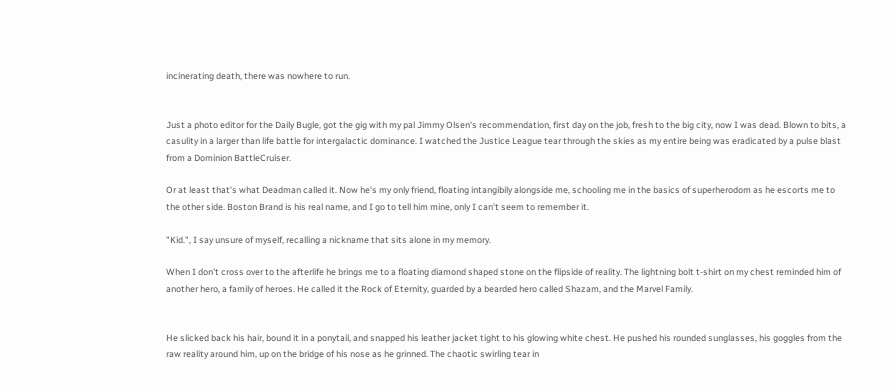incinerating death, there was nowhere to run.


Just a photo editor for the Daily Bugle, got the gig with my pal Jimmy Olsen's recommendation, first day on the job, fresh to the big city, now I was dead. Blown to bits, a casulity in a larger than life battle for intergalactic dominance. I watched the Justice League tear through the skies as my entire being was eradicated by a pulse blast from a Dominion BattleCruiser.

Or at least that's what Deadman called it. Now he's my only friend, floating intangibily alongside me, schooling me in the basics of superherodom as he escorts me to the other side. Boston Brand is his real name, and I go to tell him mine, only I can't seem to remember it.

"Kid.", I say unsure of myself, recalling a nickname that sits alone in my memory.

When I don't cross over to the afterlife he brings me to a floating diamond shaped stone on the flipside of reality. The lightning bolt t-shirt on my chest reminded him of another hero, a family of heroes. He called it the Rock of Eternity, guarded by a bearded hero called Shazam, and the Marvel Family.


He slicked back his hair, bound it in a ponytail, and snapped his leather jacket tight to his glowing white chest. He pushed his rounded sunglasses, his goggles from the raw reality around him, up on the bridge of his nose as he grinned. The chaotic swirling tear in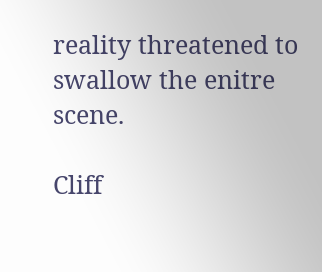reality threatened to swallow the enitre scene.

Cliff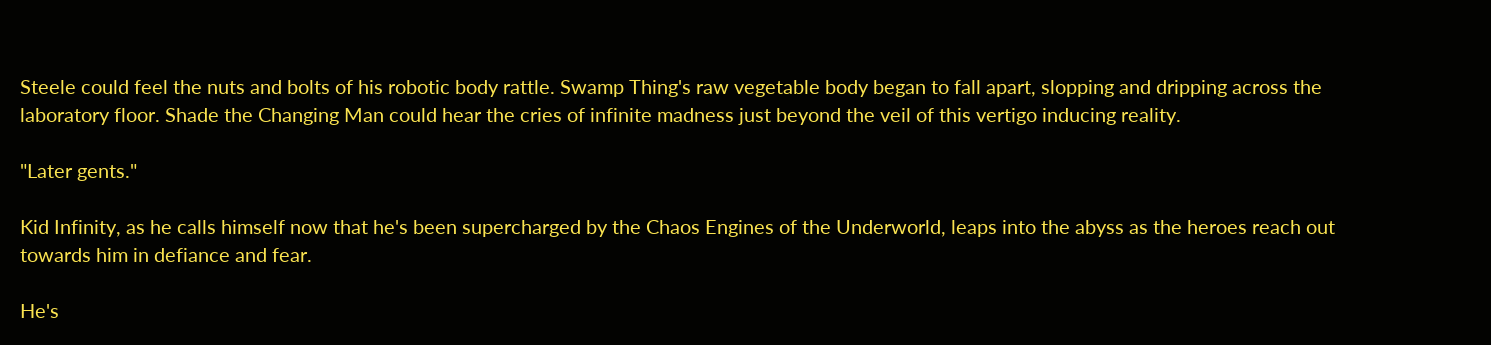Steele could feel the nuts and bolts of his robotic body rattle. Swamp Thing's raw vegetable body began to fall apart, slopping and dripping across the laboratory floor. Shade the Changing Man could hear the cries of infinite madness just beyond the veil of this vertigo inducing reality.

"Later gents."

Kid Infinity, as he calls himself now that he's been supercharged by the Chaos Engines of the Underworld, leaps into the abyss as the heroes reach out towards him in defiance and fear.

He's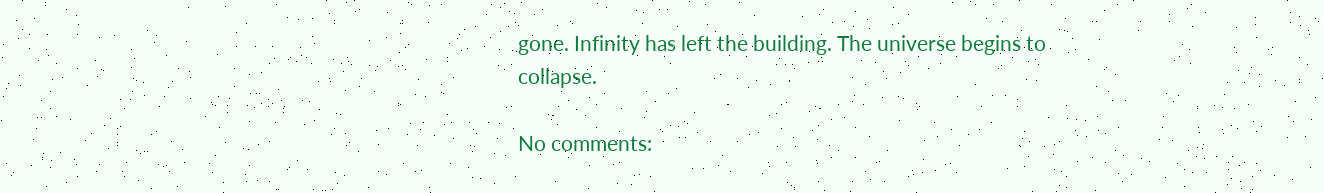gone. Infinity has left the building. The universe begins to collapse.

No comments: